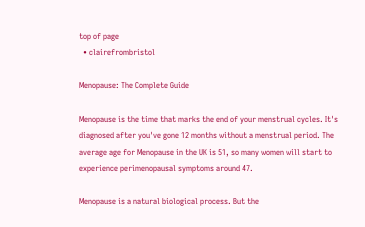top of page
  • clairefrombristol

Menopause: The Complete Guide

Menopause is the time that marks the end of your menstrual cycles. It's diagnosed after you've gone 12 months without a menstrual period. The average age for Menopause in the UK is 51, so many women will start to experience perimenopausal symptoms around 47.

Menopause is a natural biological process. But the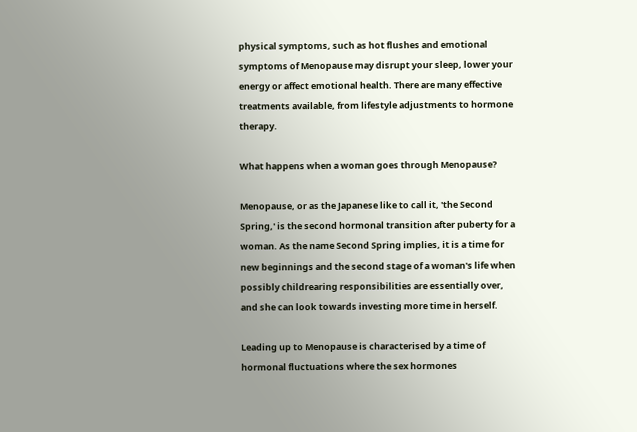physical symptoms, such as hot flushes and emotional symptoms of Menopause may disrupt your sleep, lower your energy or affect emotional health. There are many effective treatments available, from lifestyle adjustments to hormone therapy.

What happens when a woman goes through Menopause?

Menopause, or as the Japanese like to call it, 'the Second Spring,' is the second hormonal transition after puberty for a woman. As the name Second Spring implies, it is a time for new beginnings and the second stage of a woman's life when possibly childrearing responsibilities are essentially over, and she can look towards investing more time in herself.

Leading up to Menopause is characterised by a time of hormonal fluctuations where the sex hormones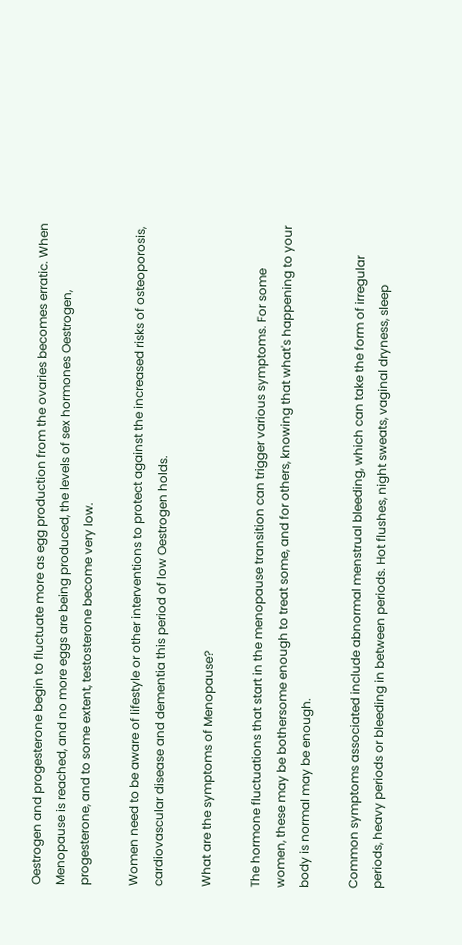Oestrogen and progesterone begin to fluctuate more as egg production from the ovaries becomes erratic. When Menopause is reached, and no more eggs are being produced, the levels of sex hormones Oestrogen, progesterone, and to some extent, testosterone become very low.

Women need to be aware of lifestyle or other interventions to protect against the increased risks of osteoporosis, cardiovascular disease and dementia this period of low Oestrogen holds.

What are the symptoms of Menopause?

The hormone fluctuations that start in the menopause transition can trigger various symptoms. For some women, these may be bothersome enough to treat some, and for others, knowing that what's happening to your body is normal may be enough.

Common symptoms associated include abnormal menstrual bleeding, which can take the form of irregular periods, heavy periods or bleeding in between periods. Hot flushes, night sweats, vaginal dryness, sleep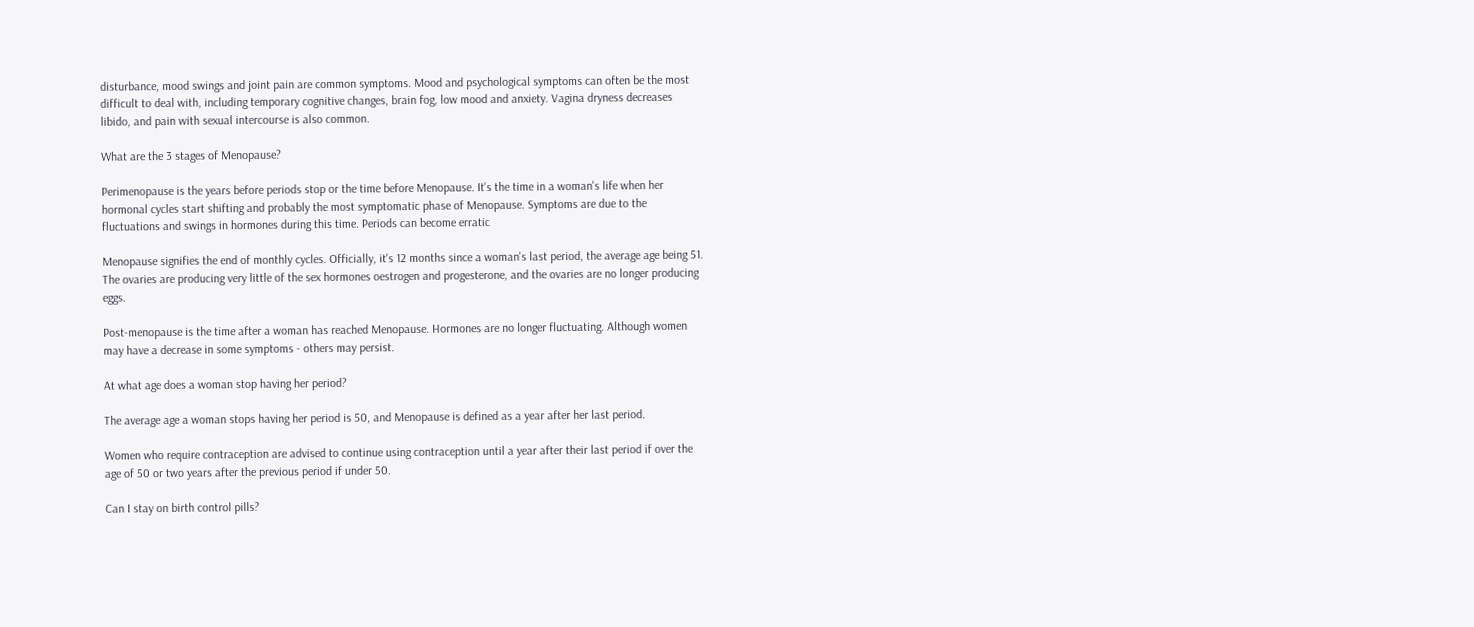disturbance, mood swings and joint pain are common symptoms. Mood and psychological symptoms can often be the most difficult to deal with, including temporary cognitive changes, brain fog, low mood and anxiety. Vagina dryness decreases libido, and pain with sexual intercourse is also common.

What are the 3 stages of Menopause?

Perimenopause is the years before periods stop or the time before Menopause. It's the time in a woman's life when her hormonal cycles start shifting and probably the most symptomatic phase of Menopause. Symptoms are due to the fluctuations and swings in hormones during this time. Periods can become erratic

Menopause signifies the end of monthly cycles. Officially, it's 12 months since a woman's last period, the average age being 51. The ovaries are producing very little of the sex hormones oestrogen and progesterone, and the ovaries are no longer producing eggs.

Post-menopause is the time after a woman has reached Menopause. Hormones are no longer fluctuating. Although women may have a decrease in some symptoms - others may persist.

At what age does a woman stop having her period?

The average age a woman stops having her period is 50, and Menopause is defined as a year after her last period.

Women who require contraception are advised to continue using contraception until a year after their last period if over the age of 50 or two years after the previous period if under 50.

Can I stay on birth control pills?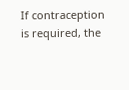If contraception is required, the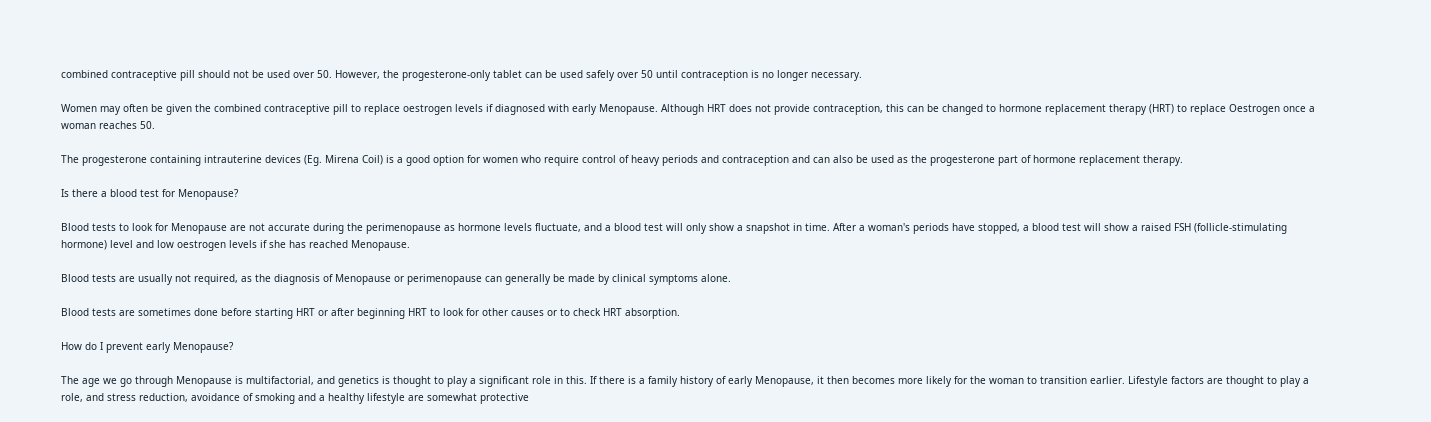combined contraceptive pill should not be used over 50. However, the progesterone-only tablet can be used safely over 50 until contraception is no longer necessary.

Women may often be given the combined contraceptive pill to replace oestrogen levels if diagnosed with early Menopause. Although HRT does not provide contraception, this can be changed to hormone replacement therapy (HRT) to replace Oestrogen once a woman reaches 50.

The progesterone containing intrauterine devices (Eg. Mirena Coil) is a good option for women who require control of heavy periods and contraception and can also be used as the progesterone part of hormone replacement therapy.

Is there a blood test for Menopause?

Blood tests to look for Menopause are not accurate during the perimenopause as hormone levels fluctuate, and a blood test will only show a snapshot in time. After a woman's periods have stopped, a blood test will show a raised FSH (follicle-stimulating hormone) level and low oestrogen levels if she has reached Menopause.

Blood tests are usually not required, as the diagnosis of Menopause or perimenopause can generally be made by clinical symptoms alone.

Blood tests are sometimes done before starting HRT or after beginning HRT to look for other causes or to check HRT absorption.

How do I prevent early Menopause?

The age we go through Menopause is multifactorial, and genetics is thought to play a significant role in this. If there is a family history of early Menopause, it then becomes more likely for the woman to transition earlier. Lifestyle factors are thought to play a role, and stress reduction, avoidance of smoking and a healthy lifestyle are somewhat protective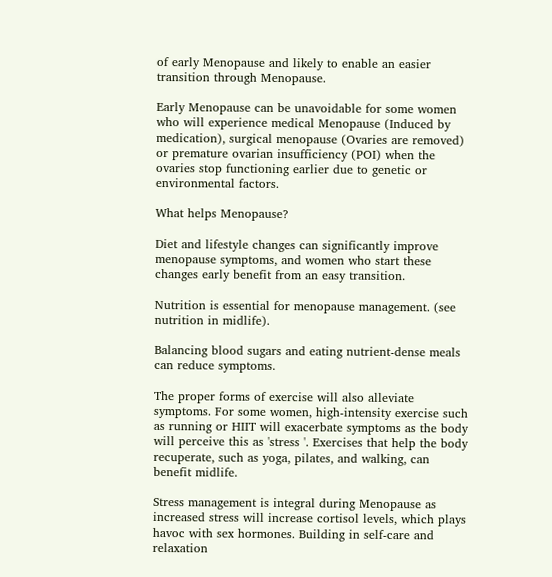of early Menopause and likely to enable an easier transition through Menopause.

Early Menopause can be unavoidable for some women who will experience medical Menopause (Induced by medication), surgical menopause (Ovaries are removed) or premature ovarian insufficiency (POI) when the ovaries stop functioning earlier due to genetic or environmental factors.

What helps Menopause?

Diet and lifestyle changes can significantly improve menopause symptoms, and women who start these changes early benefit from an easy transition.

Nutrition is essential for menopause management. (see nutrition in midlife).

Balancing blood sugars and eating nutrient-dense meals can reduce symptoms.

The proper forms of exercise will also alleviate symptoms. For some women, high-intensity exercise such as running or HIIT will exacerbate symptoms as the body will perceive this as 'stress '. Exercises that help the body recuperate, such as yoga, pilates, and walking, can benefit midlife.

Stress management is integral during Menopause as increased stress will increase cortisol levels, which plays havoc with sex hormones. Building in self-care and relaxation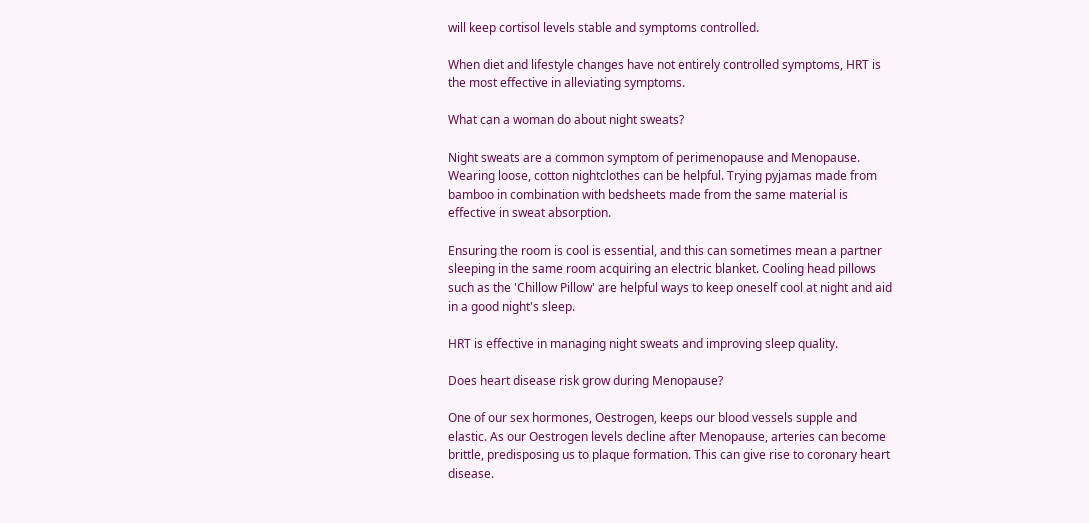will keep cortisol levels stable and symptoms controlled.

When diet and lifestyle changes have not entirely controlled symptoms, HRT is the most effective in alleviating symptoms.

What can a woman do about night sweats?

Night sweats are a common symptom of perimenopause and Menopause. Wearing loose, cotton nightclothes can be helpful. Trying pyjamas made from bamboo in combination with bedsheets made from the same material is effective in sweat absorption.

Ensuring the room is cool is essential, and this can sometimes mean a partner sleeping in the same room acquiring an electric blanket. Cooling head pillows such as the 'Chillow Pillow' are helpful ways to keep oneself cool at night and aid in a good night's sleep.

HRT is effective in managing night sweats and improving sleep quality.

Does heart disease risk grow during Menopause?

One of our sex hormones, Oestrogen, keeps our blood vessels supple and elastic. As our Oestrogen levels decline after Menopause, arteries can become brittle, predisposing us to plaque formation. This can give rise to coronary heart disease.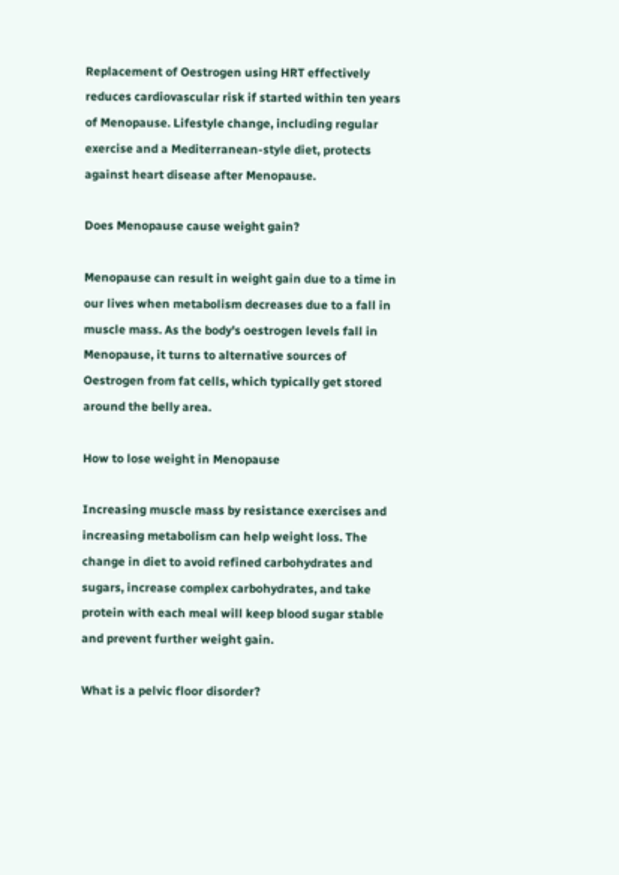Replacement of Oestrogen using HRT effectively reduces cardiovascular risk if started within ten years of Menopause. Lifestyle change, including regular exercise and a Mediterranean-style diet, protects against heart disease after Menopause.

Does Menopause cause weight gain?

Menopause can result in weight gain due to a time in our lives when metabolism decreases due to a fall in muscle mass. As the body's oestrogen levels fall in Menopause, it turns to alternative sources of Oestrogen from fat cells, which typically get stored around the belly area.

How to lose weight in Menopause

Increasing muscle mass by resistance exercises and increasing metabolism can help weight loss. The change in diet to avoid refined carbohydrates and sugars, increase complex carbohydrates, and take protein with each meal will keep blood sugar stable and prevent further weight gain.

What is a pelvic floor disorder?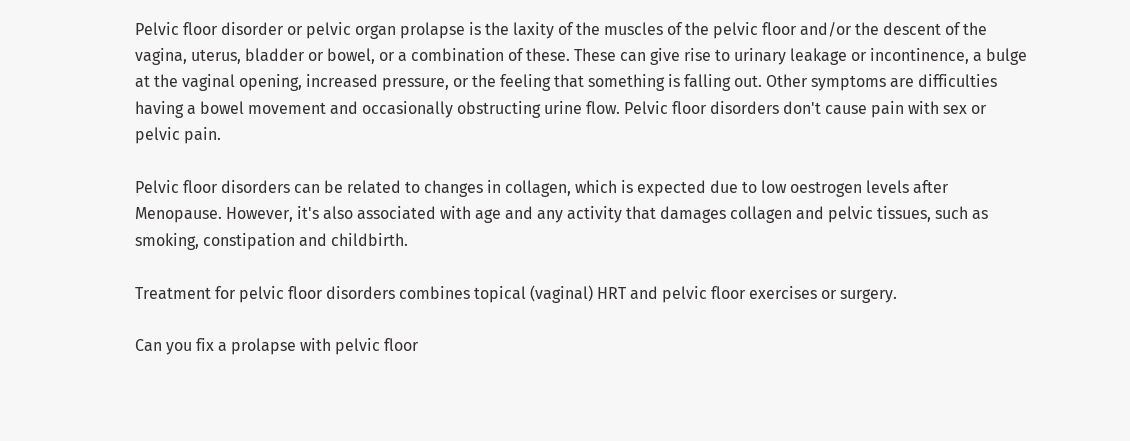Pelvic floor disorder or pelvic organ prolapse is the laxity of the muscles of the pelvic floor and/or the descent of the vagina, uterus, bladder or bowel, or a combination of these. These can give rise to urinary leakage or incontinence, a bulge at the vaginal opening, increased pressure, or the feeling that something is falling out. Other symptoms are difficulties having a bowel movement and occasionally obstructing urine flow. Pelvic floor disorders don't cause pain with sex or pelvic pain.

Pelvic floor disorders can be related to changes in collagen, which is expected due to low oestrogen levels after Menopause. However, it's also associated with age and any activity that damages collagen and pelvic tissues, such as smoking, constipation and childbirth.

Treatment for pelvic floor disorders combines topical (vaginal) HRT and pelvic floor exercises or surgery.

Can you fix a prolapse with pelvic floor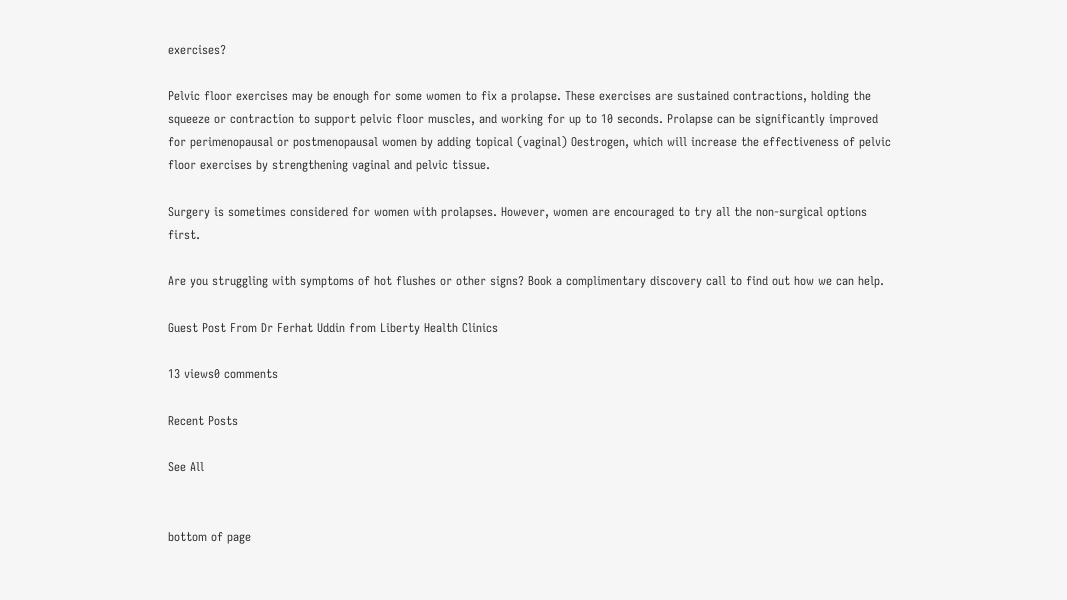exercises?

Pelvic floor exercises may be enough for some women to fix a prolapse. These exercises are sustained contractions, holding the squeeze or contraction to support pelvic floor muscles, and working for up to 10 seconds. Prolapse can be significantly improved for perimenopausal or postmenopausal women by adding topical (vaginal) Oestrogen, which will increase the effectiveness of pelvic floor exercises by strengthening vaginal and pelvic tissue.

Surgery is sometimes considered for women with prolapses. However, women are encouraged to try all the non-surgical options first.

Are you struggling with symptoms of hot flushes or other signs? Book a complimentary discovery call to find out how we can help.

Guest Post From Dr Ferhat Uddin from Liberty Health Clinics

13 views0 comments

Recent Posts

See All


bottom of page